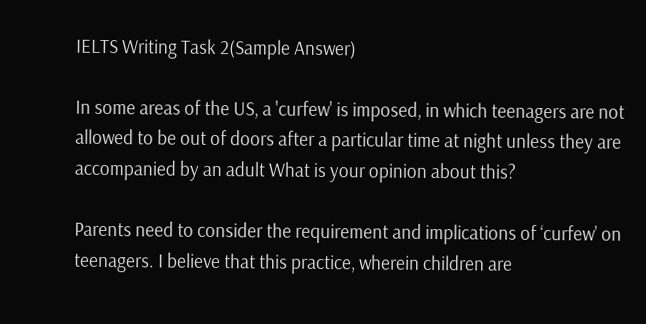IELTS Writing Task 2(Sample Answer)

In some areas of the US, a 'curfew' is imposed, in which teenagers are not allowed to be out of doors after a particular time at night unless they are accompanied by an adult What is your opinion about this?

Parents need to consider the requirement and implications of ‘curfew’ on teenagers. I believe that this practice, wherein children are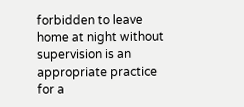forbidden to leave home at night without supervision is an appropriate practice for a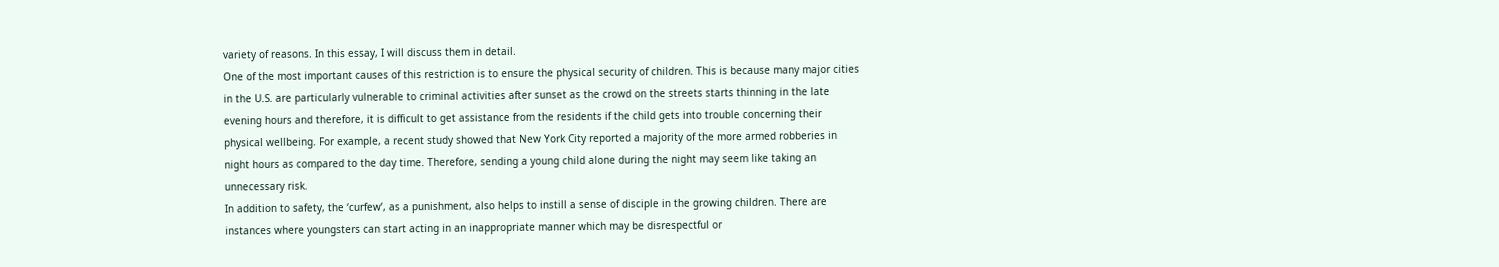variety of reasons. In this essay, I will discuss them in detail.
One of the most important causes of this restriction is to ensure the physical security of children. This is because many major cities in the U.S. are particularly vulnerable to criminal activities after sunset as the crowd on the streets starts thinning in the late evening hours and therefore, it is difficult to get assistance from the residents if the child gets into trouble concerning their physical wellbeing. For example, a recent study showed that New York City reported a majority of the more armed robberies in night hours as compared to the day time. Therefore, sending a young child alone during the night may seem like taking an unnecessary risk.
In addition to safety, the ‘curfew’, as a punishment, also helps to instill a sense of disciple in the growing children. There are instances where youngsters can start acting in an inappropriate manner which may be disrespectful or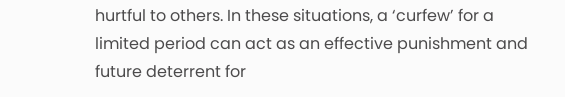hurtful to others. In these situations, a ‘curfew’ for a limited period can act as an effective punishment and future deterrent for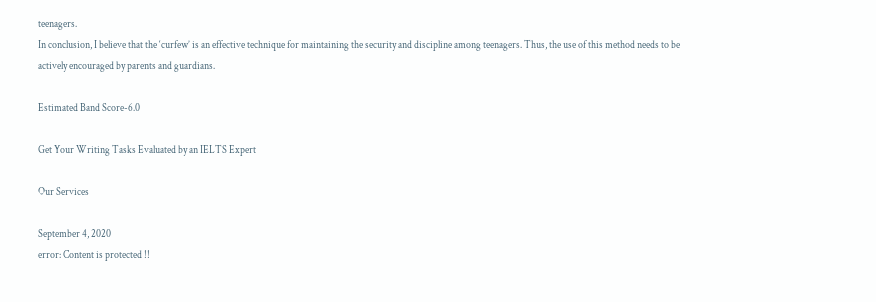teenagers.
In conclusion, I believe that the ‘curfew’ is an effective technique for maintaining the security and discipline among teenagers. Thus, the use of this method needs to be actively encouraged by parents and guardians.

Estimated Band Score-6.0

Get Your Writing Tasks Evaluated by an IELTS Expert

Our Services

September 4, 2020
error: Content is protected !!